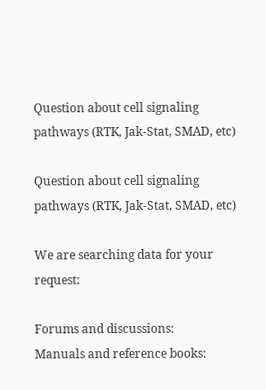Question about cell signaling pathways (RTK, Jak-Stat, SMAD, etc)

Question about cell signaling pathways (RTK, Jak-Stat, SMAD, etc)

We are searching data for your request:

Forums and discussions:
Manuals and reference books: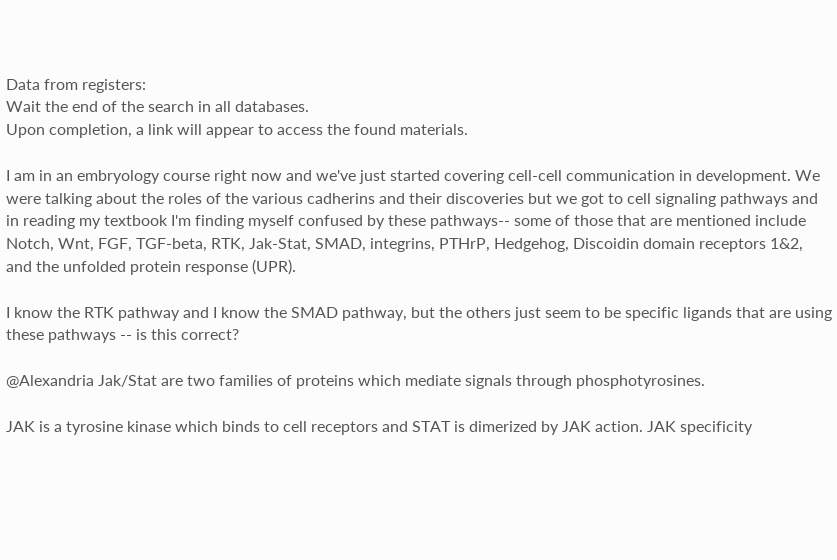Data from registers:
Wait the end of the search in all databases.
Upon completion, a link will appear to access the found materials.

I am in an embryology course right now and we've just started covering cell-cell communication in development. We were talking about the roles of the various cadherins and their discoveries but we got to cell signaling pathways and in reading my textbook I'm finding myself confused by these pathways-- some of those that are mentioned include Notch, Wnt, FGF, TGF-beta, RTK, Jak-Stat, SMAD, integrins, PTHrP, Hedgehog, Discoidin domain receptors 1&2, and the unfolded protein response (UPR).

I know the RTK pathway and I know the SMAD pathway, but the others just seem to be specific ligands that are using these pathways -- is this correct?

@Alexandria Jak/Stat are two families of proteins which mediate signals through phosphotyrosines.

JAK is a tyrosine kinase which binds to cell receptors and STAT is dimerized by JAK action. JAK specificity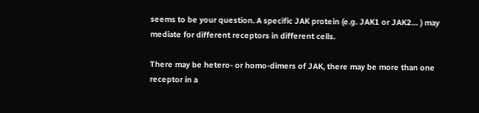seems to be your question. A specific JAK protein (e.g. JAK1 or JAK2… ) may mediate for different receptors in different cells.

There may be hetero- or homo-dimers of JAK, there may be more than one receptor in a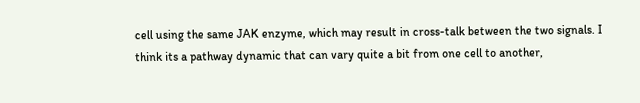cell using the same JAK enzyme, which may result in cross-talk between the two signals. I think its a pathway dynamic that can vary quite a bit from one cell to another,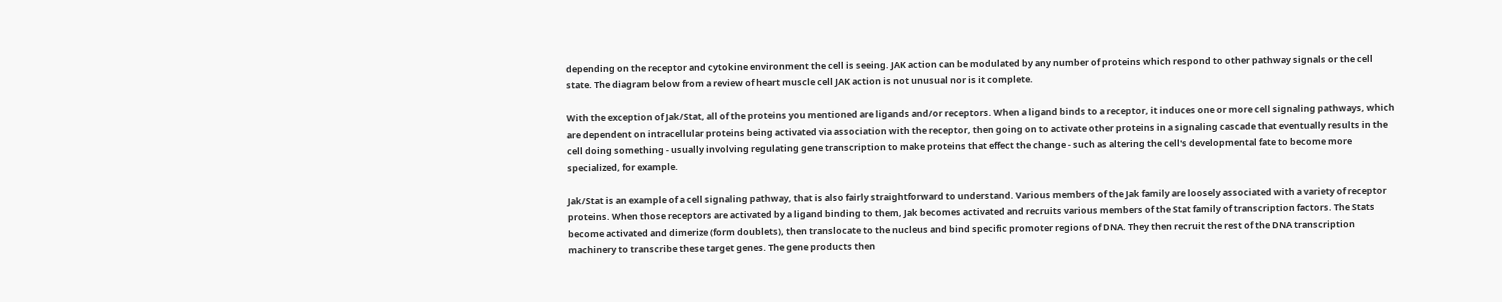depending on the receptor and cytokine environment the cell is seeing. JAK action can be modulated by any number of proteins which respond to other pathway signals or the cell state. The diagram below from a review of heart muscle cell JAK action is not unusual nor is it complete.

With the exception of Jak/Stat, all of the proteins you mentioned are ligands and/or receptors. When a ligand binds to a receptor, it induces one or more cell signaling pathways, which are dependent on intracellular proteins being activated via association with the receptor, then going on to activate other proteins in a signaling cascade that eventually results in the cell doing something - usually involving regulating gene transcription to make proteins that effect the change - such as altering the cell's developmental fate to become more specialized, for example.

Jak/Stat is an example of a cell signaling pathway, that is also fairly straightforward to understand. Various members of the Jak family are loosely associated with a variety of receptor proteins. When those receptors are activated by a ligand binding to them, Jak becomes activated and recruits various members of the Stat family of transcription factors. The Stats become activated and dimerize (form doublets), then translocate to the nucleus and bind specific promoter regions of DNA. They then recruit the rest of the DNA transcription machinery to transcribe these target genes. The gene products then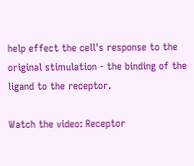help effect the cell's response to the original stimulation - the binding of the ligand to the receptor.

Watch the video: Receptor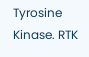Tyrosine Kinase. RTK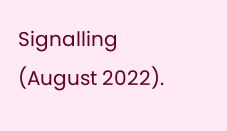Signalling (August 2022).